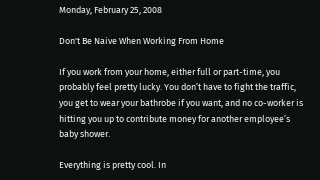Monday, February 25, 2008

Don't Be Naive When Working From Home

If you work from your home, either full or part-time, you probably feel pretty lucky. You don’t have to fight the traffic, you get to wear your bathrobe if you want, and no co-worker is hitting you up to contribute money for another employee’s baby shower.

Everything is pretty cool. In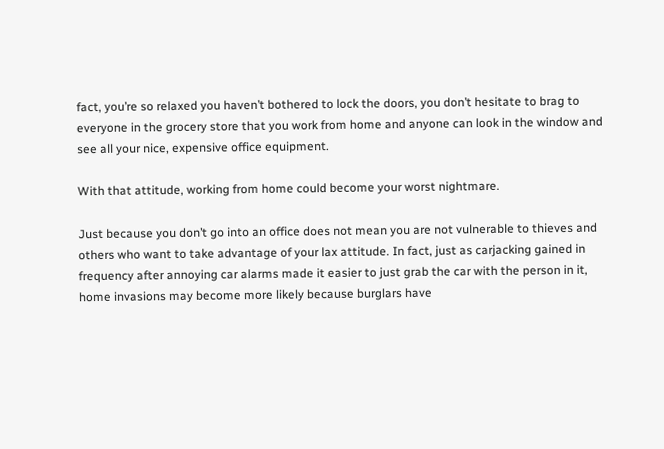fact, you’re so relaxed you haven’t bothered to lock the doors, you don’t hesitate to brag to everyone in the grocery store that you work from home and anyone can look in the window and see all your nice, expensive office equipment.

With that attitude, working from home could become your worst nightmare.

Just because you don’t go into an office does not mean you are not vulnerable to thieves and others who want to take advantage of your lax attitude. In fact, just as carjacking gained in frequency after annoying car alarms made it easier to just grab the car with the person in it, home invasions may become more likely because burglars have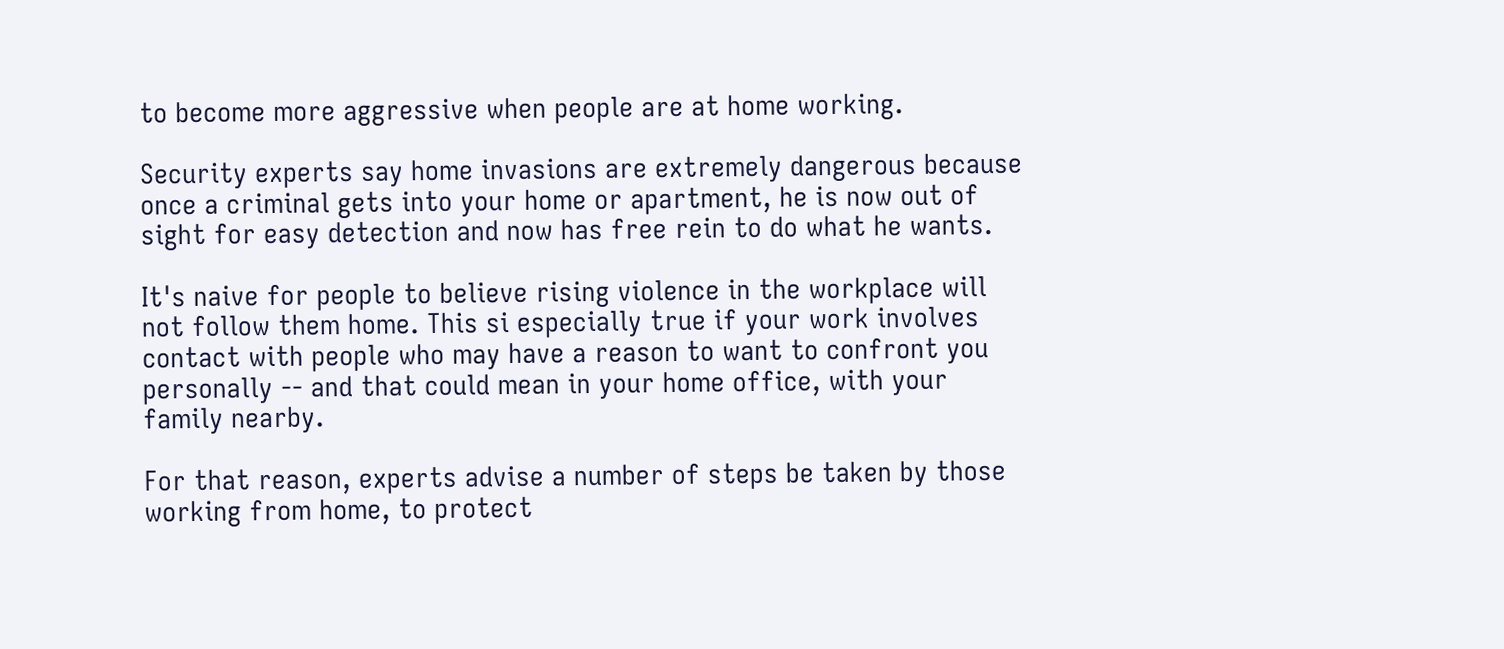to become more aggressive when people are at home working.

Security experts say home invasions are extremely dangerous because once a criminal gets into your home or apartment, he is now out of sight for easy detection and now has free rein to do what he wants.

It's naive for people to believe rising violence in the workplace will not follow them home. This si especially true if your work involves contact with people who may have a reason to want to confront you personally -- and that could mean in your home office, with your family nearby.

For that reason, experts advise a number of steps be taken by those working from home, to protect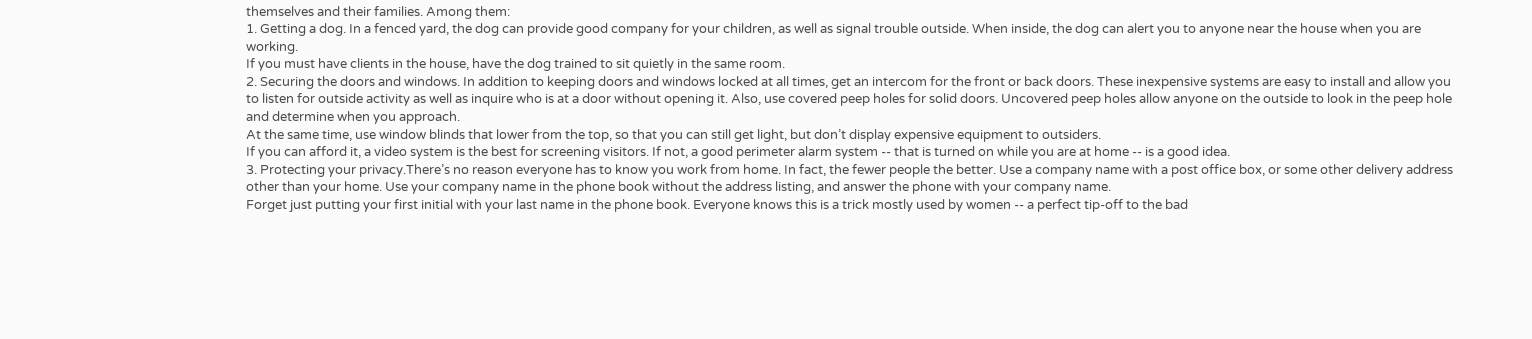themselves and their families. Among them:
1. Getting a dog. In a fenced yard, the dog can provide good company for your children, as well as signal trouble outside. When inside, the dog can alert you to anyone near the house when you are working.
If you must have clients in the house, have the dog trained to sit quietly in the same room.
2. Securing the doors and windows. In addition to keeping doors and windows locked at all times, get an intercom for the front or back doors. These inexpensive systems are easy to install and allow you to listen for outside activity as well as inquire who is at a door without opening it. Also, use covered peep holes for solid doors. Uncovered peep holes allow anyone on the outside to look in the peep hole and determine when you approach.
At the same time, use window blinds that lower from the top, so that you can still get light, but don’t display expensive equipment to outsiders.
If you can afford it, a video system is the best for screening visitors. If not, a good perimeter alarm system -- that is turned on while you are at home -- is a good idea.
3. Protecting your privacy.There’s no reason everyone has to know you work from home. In fact, the fewer people the better. Use a company name with a post office box, or some other delivery address other than your home. Use your company name in the phone book without the address listing, and answer the phone with your company name.
Forget just putting your first initial with your last name in the phone book. Everyone knows this is a trick mostly used by women -- a perfect tip-off to the bad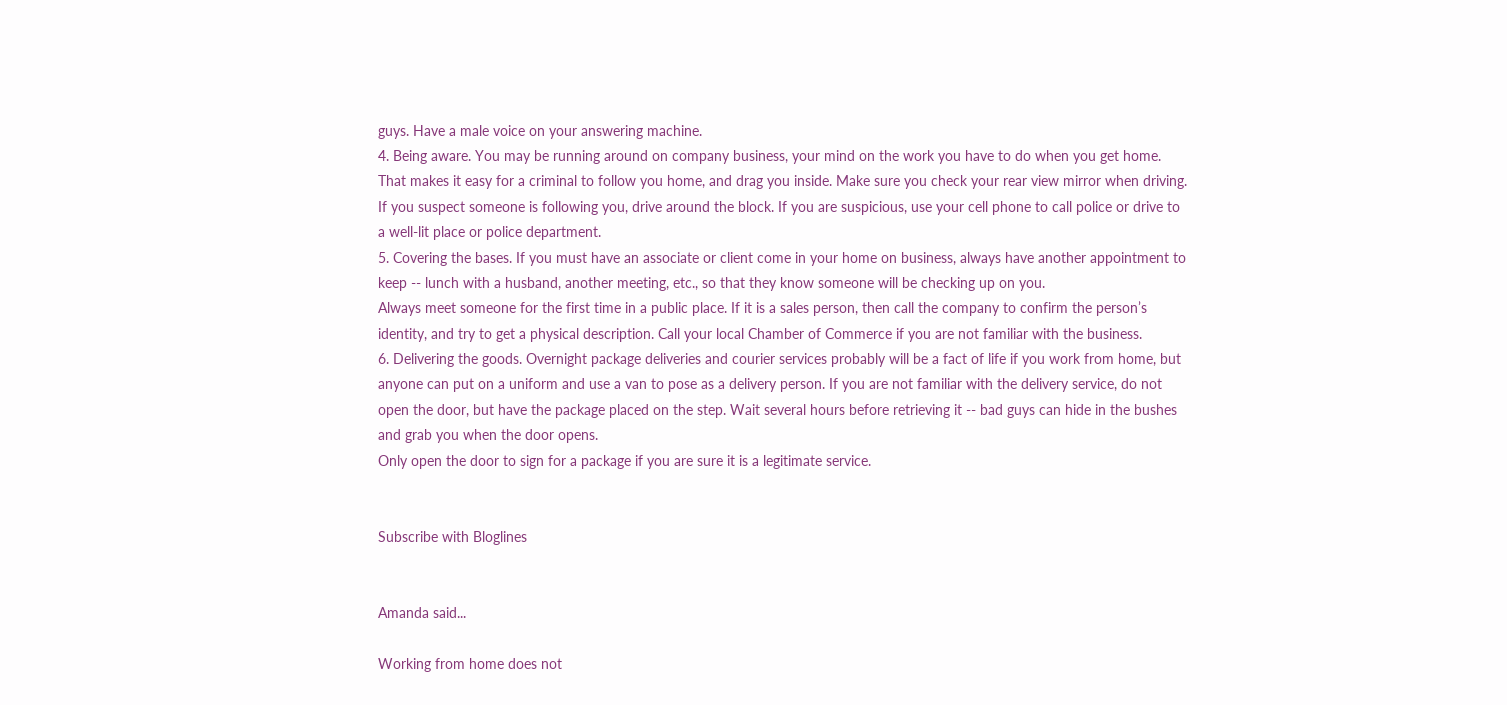guys. Have a male voice on your answering machine.
4. Being aware. You may be running around on company business, your mind on the work you have to do when you get home. That makes it easy for a criminal to follow you home, and drag you inside. Make sure you check your rear view mirror when driving. If you suspect someone is following you, drive around the block. If you are suspicious, use your cell phone to call police or drive to a well-lit place or police department.
5. Covering the bases. If you must have an associate or client come in your home on business, always have another appointment to keep -- lunch with a husband, another meeting, etc., so that they know someone will be checking up on you.
Always meet someone for the first time in a public place. If it is a sales person, then call the company to confirm the person’s identity, and try to get a physical description. Call your local Chamber of Commerce if you are not familiar with the business.
6. Delivering the goods. Overnight package deliveries and courier services probably will be a fact of life if you work from home, but anyone can put on a uniform and use a van to pose as a delivery person. If you are not familiar with the delivery service, do not open the door, but have the package placed on the step. Wait several hours before retrieving it -- bad guys can hide in the bushes and grab you when the door opens.
Only open the door to sign for a package if you are sure it is a legitimate service.


Subscribe with Bloglines


Amanda said...

Working from home does not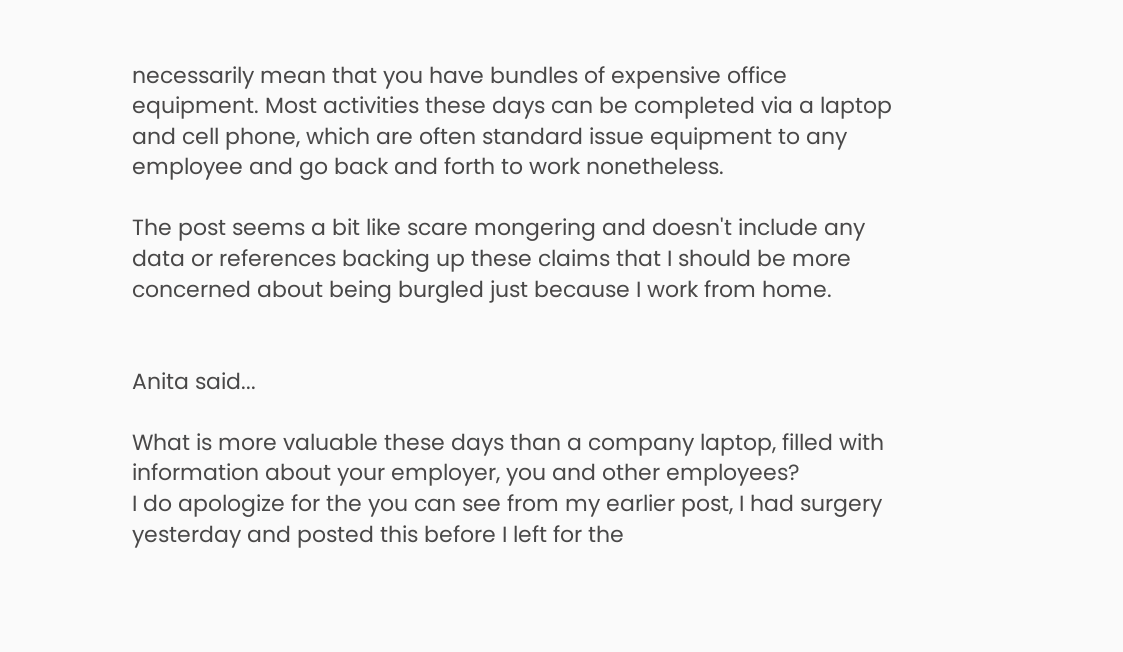necessarily mean that you have bundles of expensive office equipment. Most activities these days can be completed via a laptop and cell phone, which are often standard issue equipment to any employee and go back and forth to work nonetheless.

The post seems a bit like scare mongering and doesn't include any data or references backing up these claims that I should be more concerned about being burgled just because I work from home.


Anita said...

What is more valuable these days than a company laptop, filled with information about your employer, you and other employees?
I do apologize for the you can see from my earlier post, I had surgery yesterday and posted this before I left for the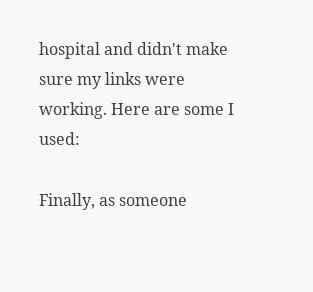hospital and didn't make sure my links were working. Here are some I used:

Finally, as someone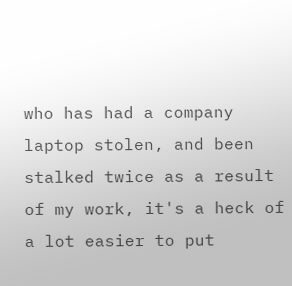who has had a company laptop stolen, and been stalked twice as a result of my work, it's a heck of a lot easier to put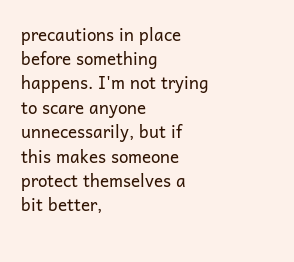precautions in place before something happens. I'm not trying to scare anyone unnecessarily, but if this makes someone protect themselves a bit better,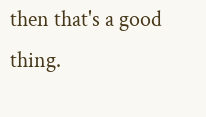then that's a good thing.